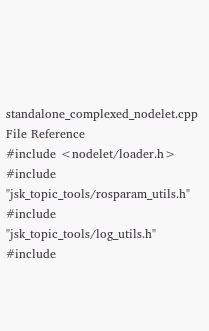standalone_complexed_nodelet.cpp File Reference
#include <nodelet/loader.h>
#include "jsk_topic_tools/rosparam_utils.h"
#include "jsk_topic_tools/log_utils.h"
#include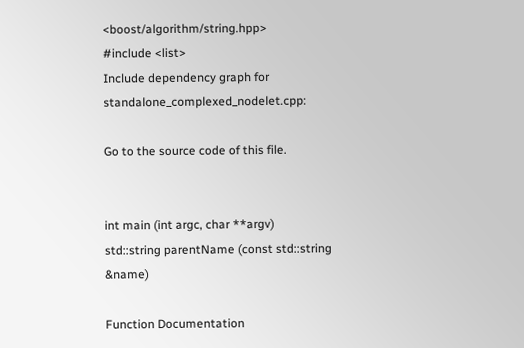<boost/algorithm/string.hpp>
#include <list>
Include dependency graph for standalone_complexed_nodelet.cpp:

Go to the source code of this file.


int main (int argc, char **argv)
std::string parentName (const std::string &name)

Function Documentation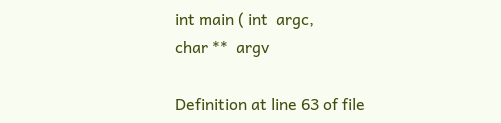int main ( int  argc,
char **  argv

Definition at line 63 of file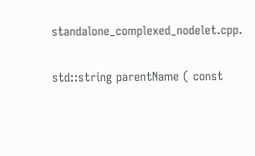standalone_complexed_nodelet.cpp.

std::string parentName ( const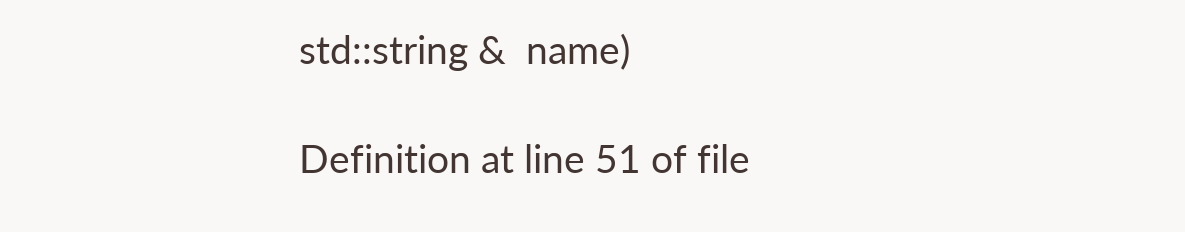std::string &  name)

Definition at line 51 of file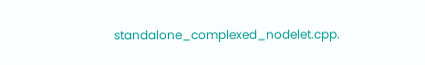standalone_complexed_nodelet.cpp.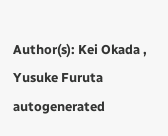Author(s): Kei Okada , Yusuke Furuta
autogenerated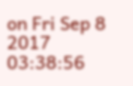on Fri Sep 8 2017 03:38:56